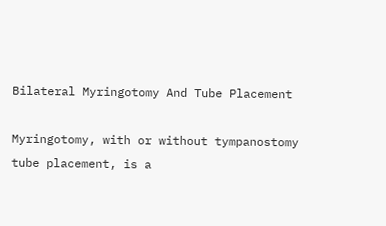Bilateral Myringotomy And Tube Placement

Myringotomy, with or without tympanostomy tube placement, is a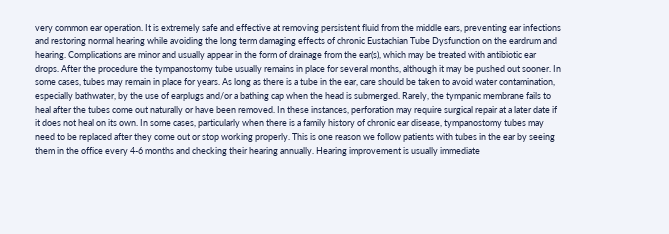very common ear operation. It is extremely safe and effective at removing persistent fluid from the middle ears, preventing ear infections and restoring normal hearing while avoiding the long term damaging effects of chronic Eustachian Tube Dysfunction on the eardrum and hearing. Complications are minor and usually appear in the form of drainage from the ear(s), which may be treated with antibiotic ear drops. After the procedure the tympanostomy tube usually remains in place for several months, although it may be pushed out sooner. In some cases, tubes may remain in place for years. As long as there is a tube in the ear, care should be taken to avoid water contamination, especially bathwater, by the use of earplugs and/or a bathing cap when the head is submerged. Rarely, the tympanic membrane fails to heal after the tubes come out naturally or have been removed. In these instances, perforation may require surgical repair at a later date if it does not heal on its own. In some cases, particularly when there is a family history of chronic ear disease, tympanostomy tubes may need to be replaced after they come out or stop working properly. This is one reason we follow patients with tubes in the ear by seeing them in the office every 4-6 months and checking their hearing annually. Hearing improvement is usually immediate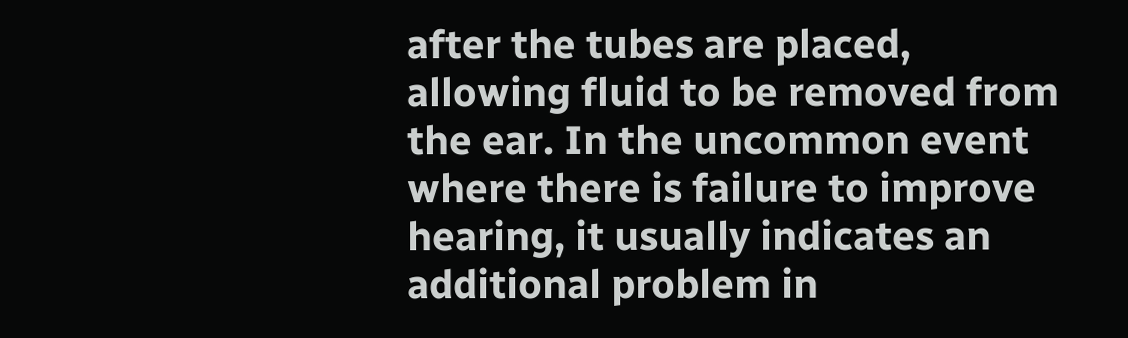after the tubes are placed, allowing fluid to be removed from the ear. In the uncommon event where there is failure to improve hearing, it usually indicates an additional problem in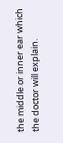the middle or inner ear which the doctor will explain.